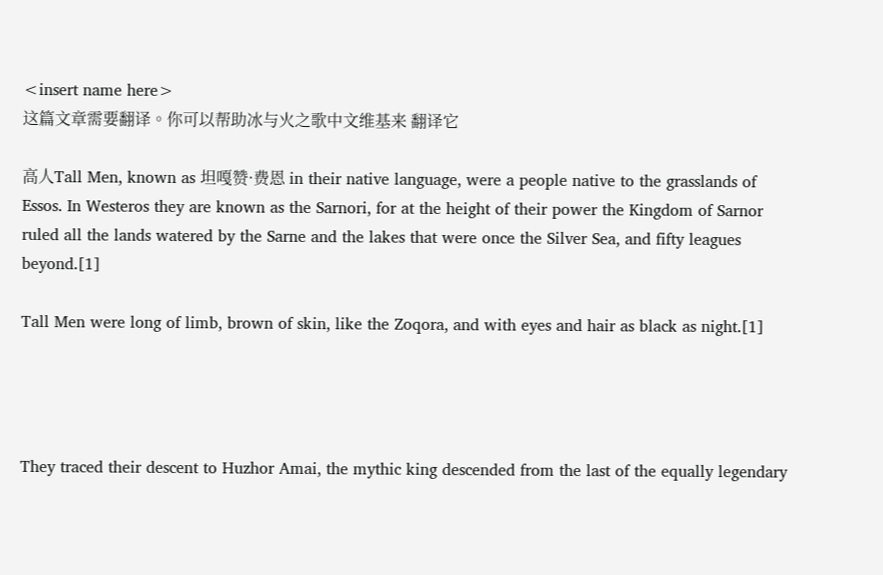<insert name here>
这篇文章需要翻译。你可以帮助冰与火之歌中文维基来 翻译它

高人Tall Men, known as 坦嘎赞·费恩 in their native language, were a people native to the grasslands of Essos. In Westeros they are known as the Sarnori, for at the height of their power the Kingdom of Sarnor ruled all the lands watered by the Sarne and the lakes that were once the Silver Sea, and fifty leagues beyond.[1]

Tall Men were long of limb, brown of skin, like the Zoqora, and with eyes and hair as black as night.[1]




They traced their descent to Huzhor Amai, the mythic king descended from the last of the equally legendary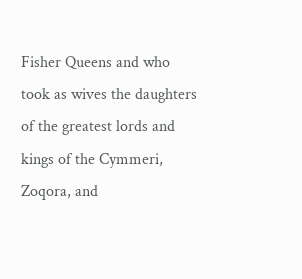Fisher Queens and who took as wives the daughters of the greatest lords and kings of the Cymmeri, Zoqora, and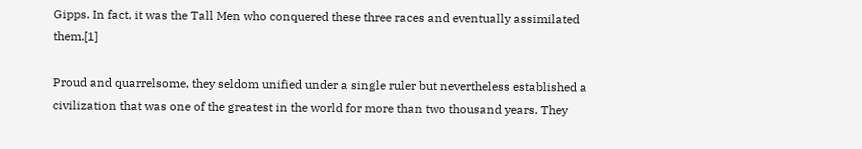Gipps. In fact, it was the Tall Men who conquered these three races and eventually assimilated them.[1]

Proud and quarrelsome, they seldom unified under a single ruler but nevertheless established a civilization that was one of the greatest in the world for more than two thousand years. They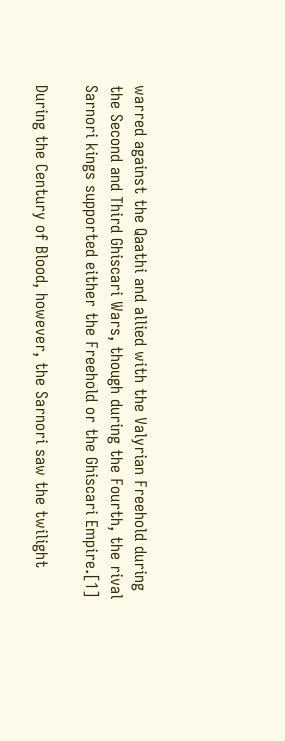warred against the Qaathi and allied with the Valyrian Freehold during the Second and Third Ghiscari Wars, though during the Fourth, the rival Sarnori kings supported either the Freehold or the Ghiscari Empire.[1]

During the Century of Blood, however, the Sarnori saw the twilight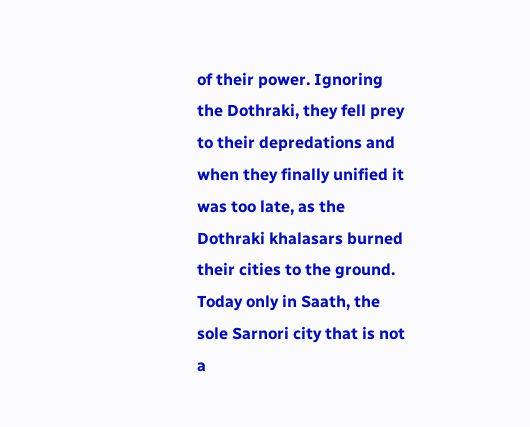of their power. Ignoring the Dothraki, they fell prey to their depredations and when they finally unified it was too late, as the Dothraki khalasars burned their cities to the ground. Today only in Saath, the sole Sarnori city that is not a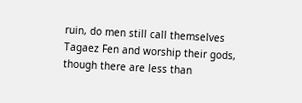ruin, do men still call themselves Tagaez Fen and worship their gods, though there are less than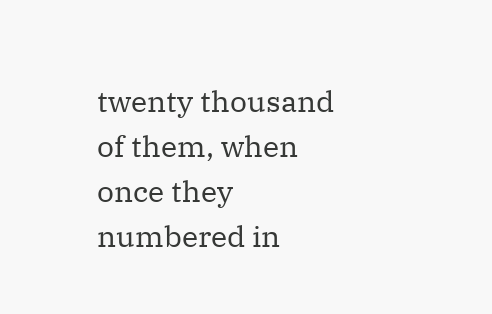twenty thousand of them, when once they numbered in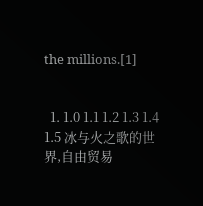the millions.[1]


  1. 1.0 1.1 1.2 1.3 1.4 1.5 冰与火之歌的世界,自由贸易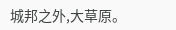城邦之外,大草原。